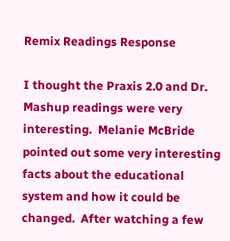Remix Readings Response

I thought the Praxis 2.0 and Dr. Mashup readings were very interesting.  Melanie McBride pointed out some very interesting facts about the educational system and how it could be changed.  After watching a few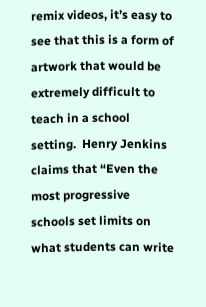remix videos, it’s easy to see that this is a form of artwork that would be extremely difficult to teach in a school setting.  Henry Jenkins claims that “Even the most progressive schools set limits on what students can write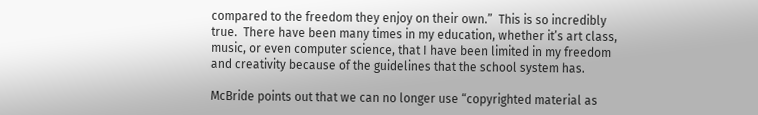compared to the freedom they enjoy on their own.”  This is so incredibly true.  There have been many times in my education, whether it’s art class, music, or even computer science, that I have been limited in my freedom and creativity because of the guidelines that the school system has.

McBride points out that we can no longer use “copyrighted material as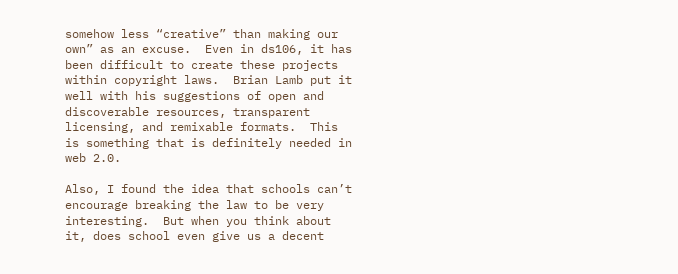somehow less “creative” than making our own” as an excuse.  Even in ds106, it has been difficult to create these projects within copyright laws.  Brian Lamb put it well with his suggestions of open and discoverable resources, transparent licensing, and remixable formats.  This is something that is definitely needed in web 2.0.

Also, I found the idea that schools can’t encourage breaking the law to be very interesting.  But when you think about it, does school even give us a decent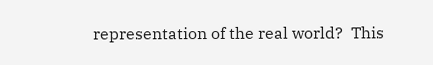representation of the real world?  This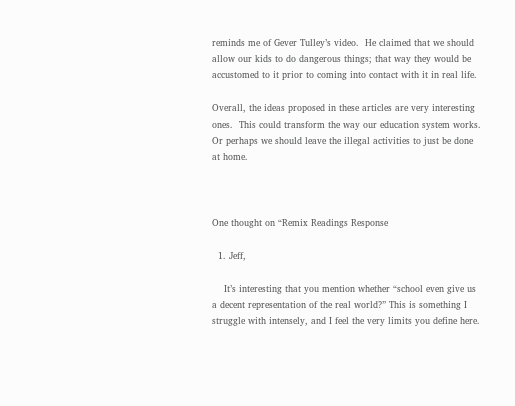reminds me of Gever Tulley’s video.  He claimed that we should allow our kids to do dangerous things; that way they would be accustomed to it prior to coming into contact with it in real life.

Overall, the ideas proposed in these articles are very interesting ones.  This could transform the way our education system works.  Or perhaps we should leave the illegal activities to just be done at home.



One thought on “Remix Readings Response

  1. Jeff,

    It’s interesting that you mention whether “school even give us a decent representation of the real world?” This is something I struggle with intensely, and I feel the very limits you define here.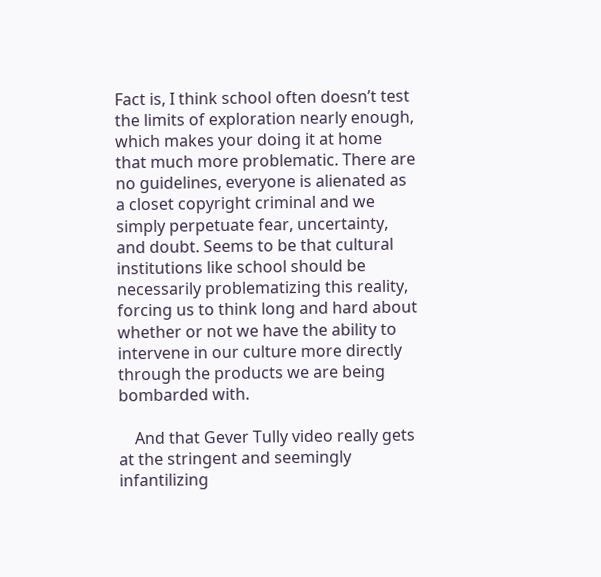Fact is, I think school often doesn’t test the limits of exploration nearly enough, which makes your doing it at home that much more problematic. There are no guidelines, everyone is alienated as a closet copyright criminal and we simply perpetuate fear, uncertainty, and doubt. Seems to be that cultural institutions like school should be necessarily problematizing this reality, forcing us to think long and hard about whether or not we have the ability to intervene in our culture more directly through the products we are being bombarded with.

    And that Gever Tully video really gets at the stringent and seemingly infantilizing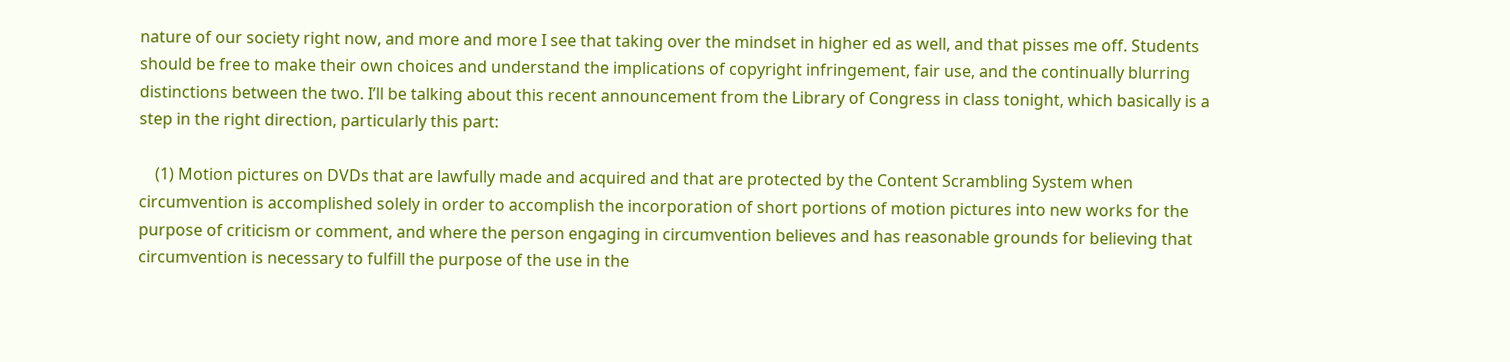nature of our society right now, and more and more I see that taking over the mindset in higher ed as well, and that pisses me off. Students should be free to make their own choices and understand the implications of copyright infringement, fair use, and the continually blurring distinctions between the two. I’ll be talking about this recent announcement from the Library of Congress in class tonight, which basically is a step in the right direction, particularly this part:

    (1) Motion pictures on DVDs that are lawfully made and acquired and that are protected by the Content Scrambling System when circumvention is accomplished solely in order to accomplish the incorporation of short portions of motion pictures into new works for the purpose of criticism or comment, and where the person engaging in circumvention believes and has reasonable grounds for believing that circumvention is necessary to fulfill the purpose of the use in the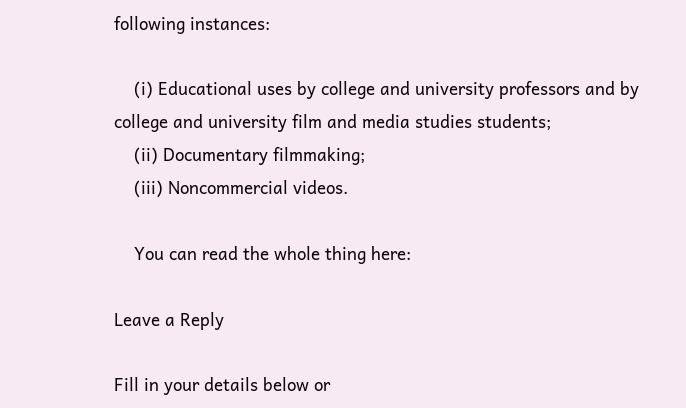following instances:

    (i) Educational uses by college and university professors and by college and university film and media studies students;
    (ii) Documentary filmmaking;
    (iii) Noncommercial videos.

    You can read the whole thing here:

Leave a Reply

Fill in your details below or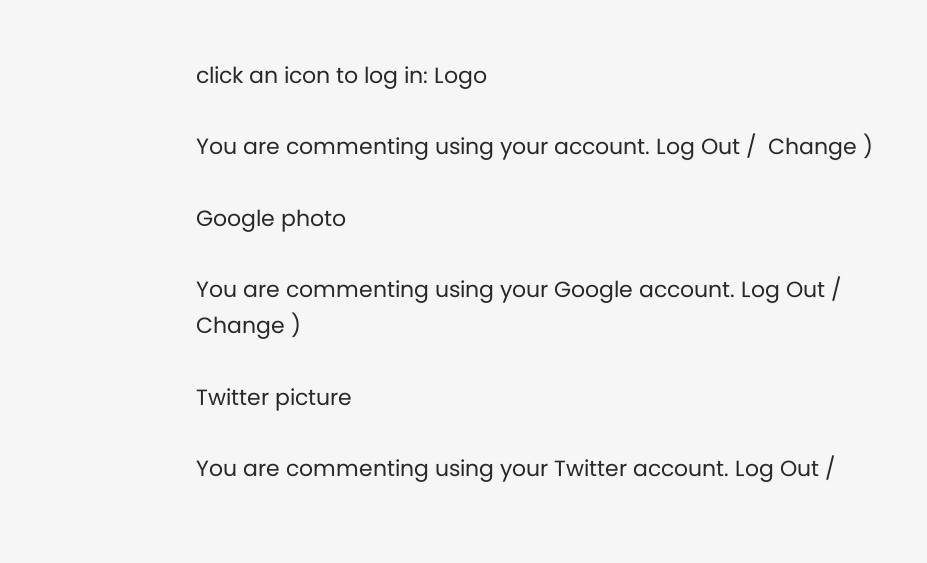click an icon to log in: Logo

You are commenting using your account. Log Out /  Change )

Google photo

You are commenting using your Google account. Log Out /  Change )

Twitter picture

You are commenting using your Twitter account. Log Out /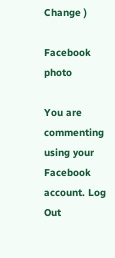Change )

Facebook photo

You are commenting using your Facebook account. Log Out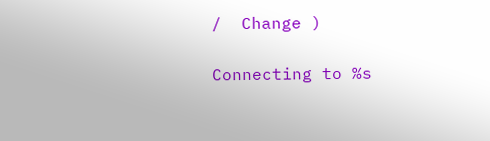/  Change )

Connecting to %s